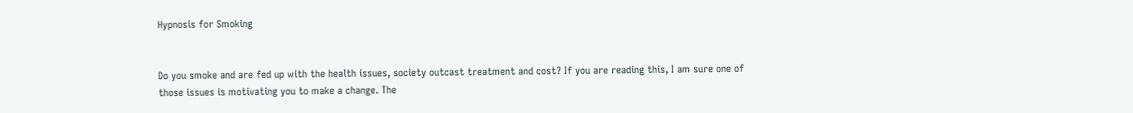Hypnosis for Smoking


Do you smoke and are fed up with the health issues, society outcast treatment and cost? If you are reading this, I am sure one of those issues is motivating you to make a change. The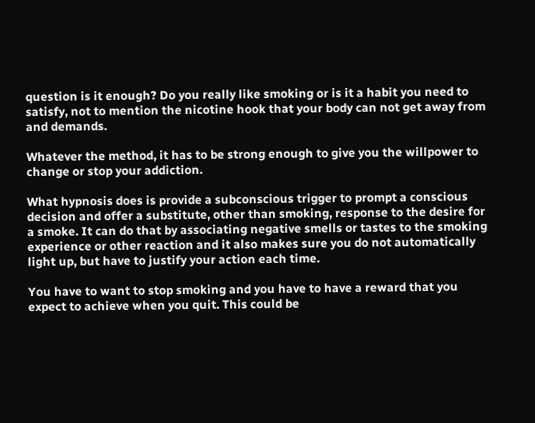question is it enough? Do you really like smoking or is it a habit you need to satisfy, not to mention the nicotine hook that your body can not get away from and demands.

Whatever the method, it has to be strong enough to give you the willpower to change or stop your addiction.

What hypnosis does is provide a subconscious trigger to prompt a conscious decision and offer a substitute, other than smoking, response to the desire for a smoke. It can do that by associating negative smells or tastes to the smoking experience or other reaction and it also makes sure you do not automatically light up, but have to justify your action each time.

You have to want to stop smoking and you have to have a reward that you expect to achieve when you quit. This could be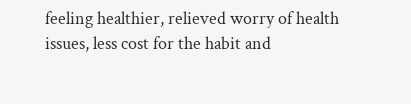feeling healthier, relieved worry of health issues, less cost for the habit and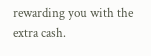rewarding you with the extra cash.